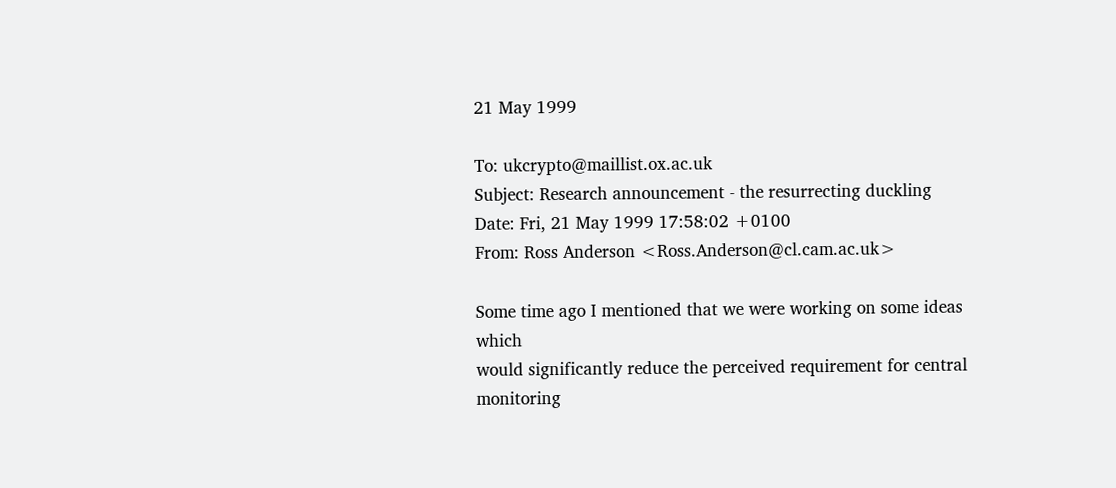21 May 1999

To: ukcrypto@maillist.ox.ac.uk
Subject: Research announcement - the resurrecting duckling
Date: Fri, 21 May 1999 17:58:02 +0100
From: Ross Anderson <Ross.Anderson@cl.cam.ac.uk>

Some time ago I mentioned that we were working on some ideas which
would significantly reduce the perceived requirement for central
monitoring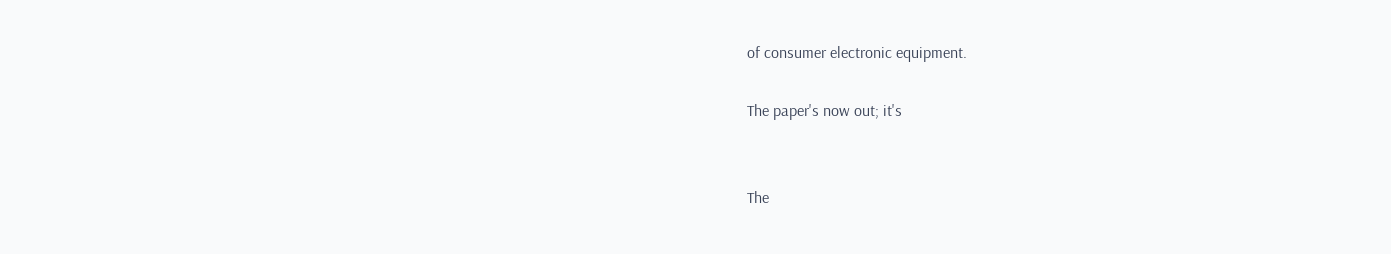of consumer electronic equipment.

The paper's now out; it's


The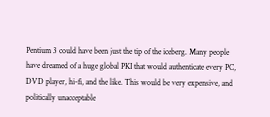Pentium 3 could have been just the tip of the iceberg. Many people
have dreamed of a huge global PKI that would authenticate every PC,
DVD player, hi-fi, and the like. This would be very expensive, and
politically unacceptable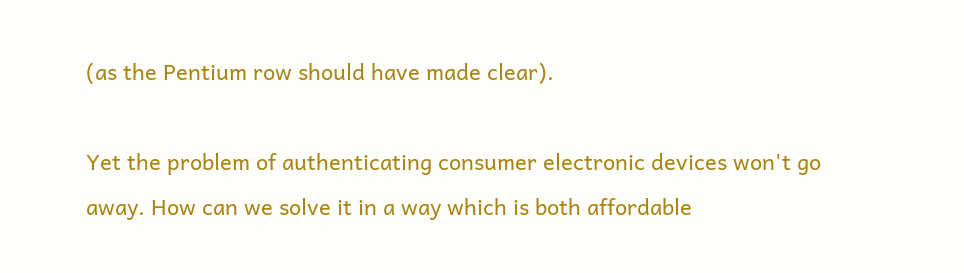(as the Pentium row should have made clear).

Yet the problem of authenticating consumer electronic devices won't go
away. How can we solve it in a way which is both affordable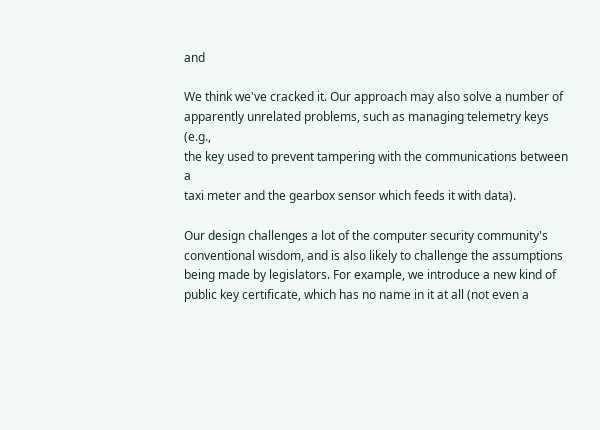and

We think we've cracked it. Our approach may also solve a number of
apparently unrelated problems, such as managing telemetry keys (e.g.,
the key used to prevent tampering with the communications between a
taxi meter and the gearbox sensor which feeds it with data).

Our design challenges a lot of the computer security community's
conventional wisdom, and is also likely to challenge the assumptions
being made by legislators. For example, we introduce a new kind of
public key certificate, which has no name in it at all (not even a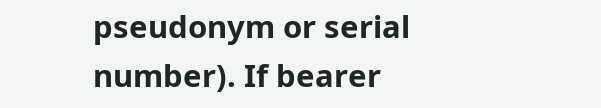pseudonym or serial number). If bearer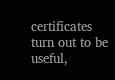certificates turn out to be
useful,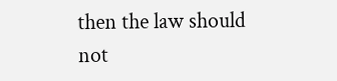then the law should not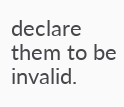declare them to be invalid.